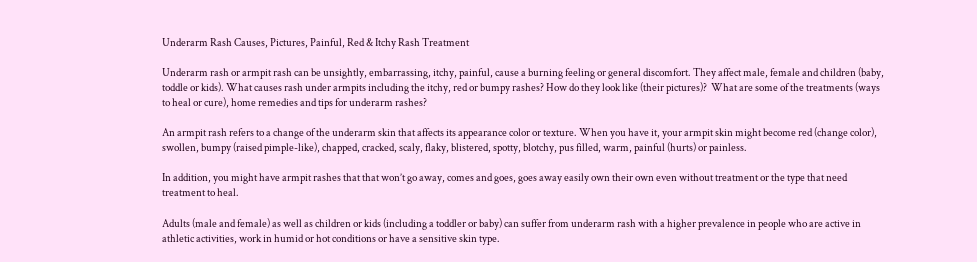Underarm Rash Causes, Pictures, Painful, Red & Itchy Rash Treatment

Underarm rash or armpit rash can be unsightly, embarrassing, itchy, painful, cause a burning feeling or general discomfort. They affect male, female and children (baby, toddle or kids). What causes rash under armpits including the itchy, red or bumpy rashes? How do they look like (their pictures)?  What are some of the treatments (ways to heal or cure), home remedies and tips for underarm rashes?

An armpit rash refers to a change of the underarm skin that affects its appearance color or texture. When you have it, your armpit skin might become red (change color), swollen, bumpy (raised pimple-like), chapped, cracked, scaly, flaky, blistered, spotty, blotchy, pus filled, warm, painful (hurts) or painless.

In addition, you might have armpit rashes that that won’t go away, comes and goes, goes away easily own their own even without treatment or the type that need treatment to heal.

Adults (male and female) as well as children or kids (including a toddler or baby) can suffer from underarm rash with a higher prevalence in people who are active in athletic activities, work in humid or hot conditions or have a sensitive skin type.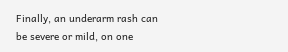Finally, an underarm rash can be severe or mild, on one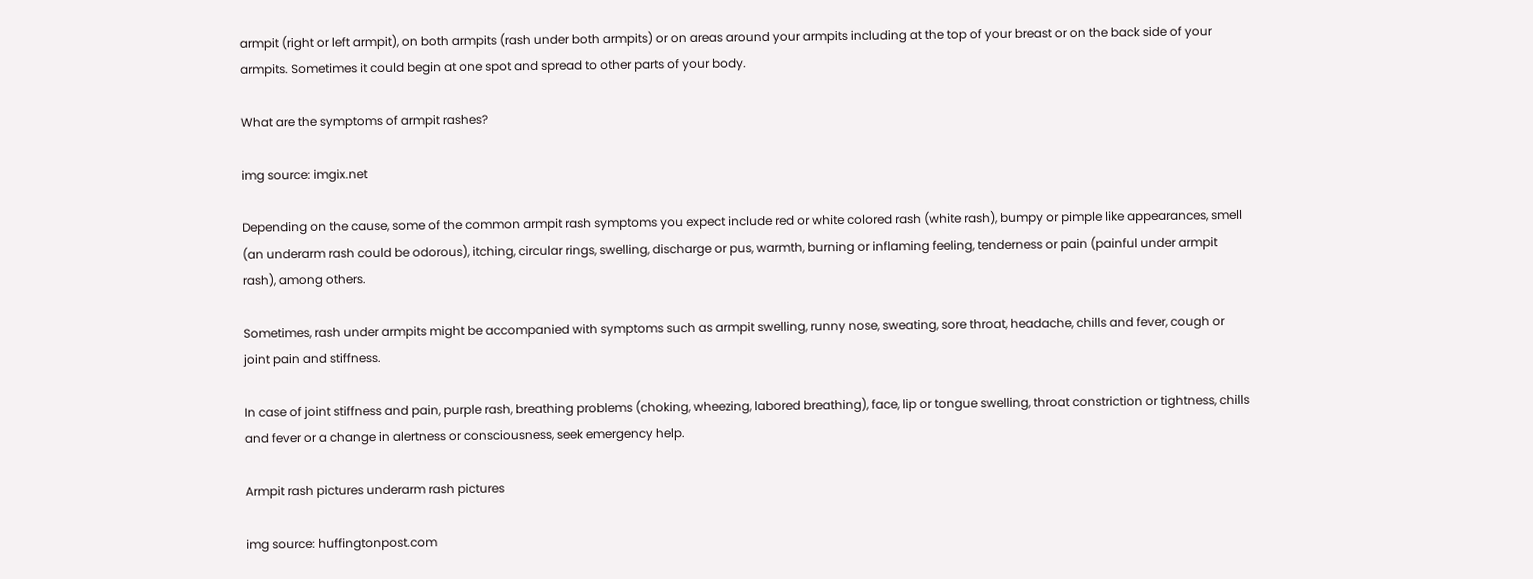armpit (right or left armpit), on both armpits (rash under both armpits) or on areas around your armpits including at the top of your breast or on the back side of your armpits. Sometimes it could begin at one spot and spread to other parts of your body.

What are the symptoms of armpit rashes?

img source: imgix.net

Depending on the cause, some of the common armpit rash symptoms you expect include red or white colored rash (white rash), bumpy or pimple like appearances, smell (an underarm rash could be odorous), itching, circular rings, swelling, discharge or pus, warmth, burning or inflaming feeling, tenderness or pain (painful under armpit rash), among others.

Sometimes, rash under armpits might be accompanied with symptoms such as armpit swelling, runny nose, sweating, sore throat, headache, chills and fever, cough or joint pain and stiffness.

In case of joint stiffness and pain, purple rash, breathing problems (choking, wheezing, labored breathing), face, lip or tongue swelling, throat constriction or tightness, chills and fever or a change in alertness or consciousness, seek emergency help.

Armpit rash pictures underarm rash pictures

img source: huffingtonpost.com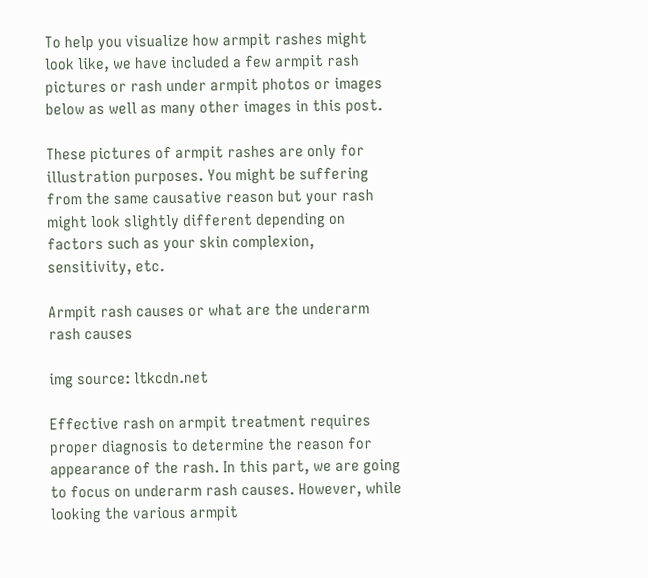To help you visualize how armpit rashes might look like, we have included a few armpit rash pictures or rash under armpit photos or images below as well as many other images in this post.

These pictures of armpit rashes are only for illustration purposes. You might be suffering from the same causative reason but your rash might look slightly different depending on factors such as your skin complexion, sensitivity, etc.

Armpit rash causes or what are the underarm rash causes

img source: ltkcdn.net

Effective rash on armpit treatment requires proper diagnosis to determine the reason for appearance of the rash. In this part, we are going to focus on underarm rash causes. However, while looking the various armpit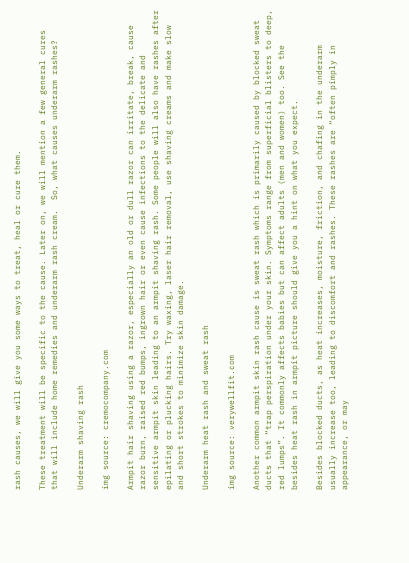rash causes, we will give you some ways to treat, heal or cure them.

These treatment will be specific to the cause. Later on, we will mention a few general cures that will include home remedies and underarm rash cream.  So, what causes underarm rashes?

Underarm shaving rash

img source: cremocompany.com

Armpit hair shaving using a razor, especially an old or dull razor can irritate, break, cause razor burn, raised red bumps, ingrown hair or even cause infections to the delicate and sensitive armpit skin leading to an armpit shaving rash. Some people will also have rashes after epilating or plucking hairs. Try waxing, laser hair removal, use shaving creams and make slow and short strokes to minimize skin damage.

Underarm heat rash and sweat rash

img source: verywellfit.com

Another common armpit skin rash cause is sweat rash which is primarily caused by blocked sweat ducts that “trap perspiration under your skin. Symptoms range from superficial blisters to deep, red lumps”. It commonly affects babies but can affect adults (men and women) too. See the besides heat rash in armpit picture should give you a hint on what you expect.

Besides blocked ducts, as heat increases, moisture, friction, and chafing in the underarm usually increase too, leading to discomfort and rashes. These rashes are “often pimply in appearance, or may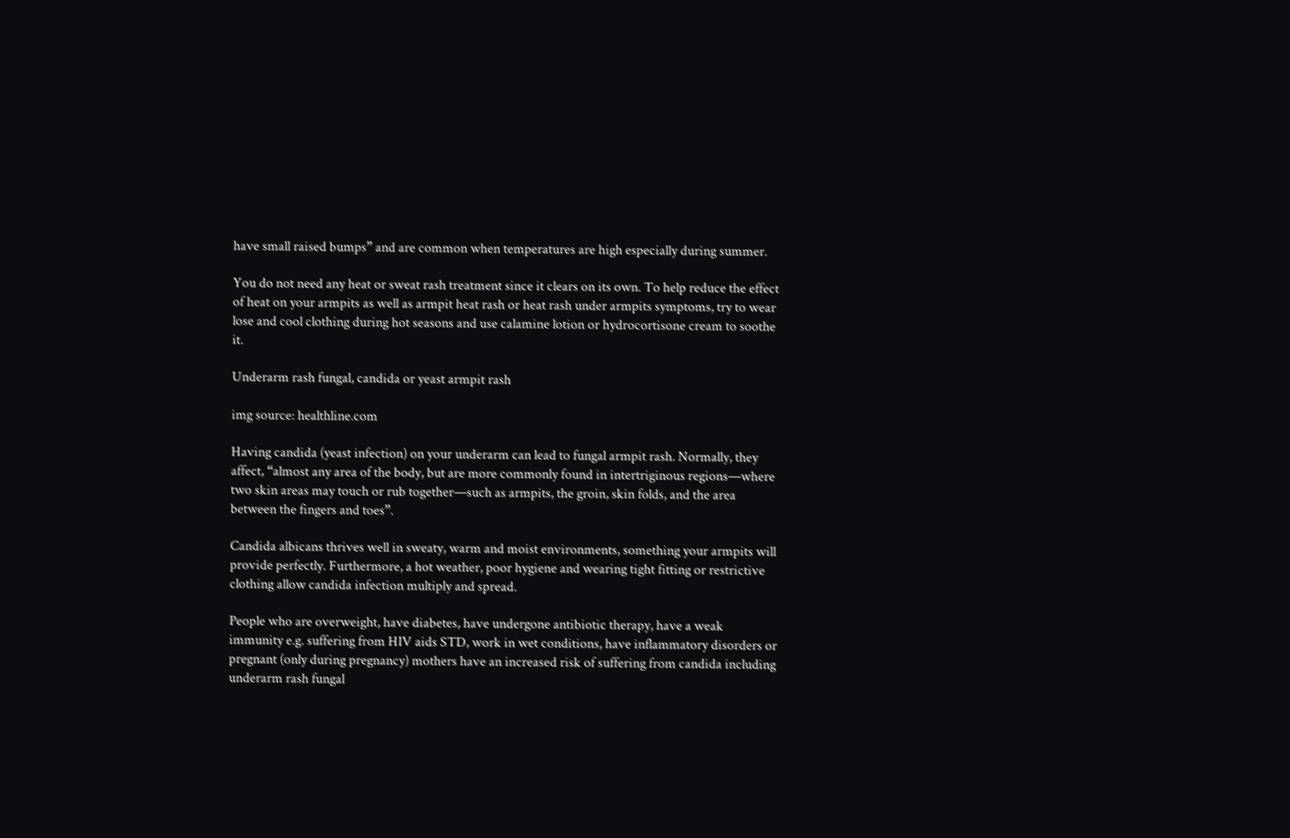have small raised bumps” and are common when temperatures are high especially during summer.

You do not need any heat or sweat rash treatment since it clears on its own. To help reduce the effect of heat on your armpits as well as armpit heat rash or heat rash under armpits symptoms, try to wear lose and cool clothing during hot seasons and use calamine lotion or hydrocortisone cream to soothe it.

Underarm rash fungal, candida or yeast armpit rash

img source: healthline.com

Having candida (yeast infection) on your underarm can lead to fungal armpit rash. Normally, they affect, “almost any area of the body, but are more commonly found in intertriginous regions—where two skin areas may touch or rub together—such as armpits, the groin, skin folds, and the area between the fingers and toes”.

Candida albicans thrives well in sweaty, warm and moist environments, something your armpits will provide perfectly. Furthermore, a hot weather, poor hygiene and wearing tight fitting or restrictive clothing allow candida infection multiply and spread.

People who are overweight, have diabetes, have undergone antibiotic therapy, have a weak immunity e.g. suffering from HIV aids STD, work in wet conditions, have inflammatory disorders or pregnant (only during pregnancy) mothers have an increased risk of suffering from candida including underarm rash fungal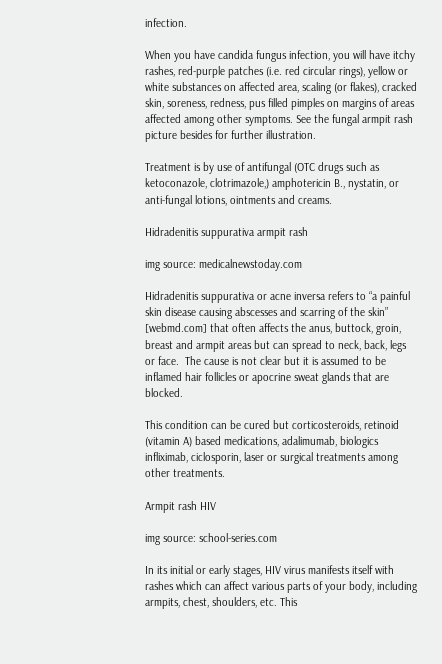infection.

When you have candida fungus infection, you will have itchy rashes, red-purple patches (i.e. red circular rings), yellow or white substances on affected area, scaling (or flakes), cracked skin, soreness, redness, pus filled pimples on margins of areas affected among other symptoms. See the fungal armpit rash picture besides for further illustration.

Treatment is by use of antifungal (OTC drugs such as ketoconazole, clotrimazole,) amphotericin B., nystatin, or anti-fungal lotions, ointments and creams.

Hidradenitis suppurativa armpit rash

img source: medicalnewstoday.com

Hidradenitis suppurativa or acne inversa refers to “a painful skin disease causing abscesses and scarring of the skin” [webmd.com] that often affects the anus, buttock, groin, breast and armpit areas but can spread to neck, back, legs or face.  The cause is not clear but it is assumed to be inflamed hair follicles or apocrine sweat glands that are blocked.

This condition can be cured but corticosteroids, retinoid (vitamin A) based medications, adalimumab, biologics infliximab, ciclosporin, laser or surgical treatments among other treatments.

Armpit rash HIV

img source: school-series.com

In its initial or early stages, HIV virus manifests itself with rashes which can affect various parts of your body, including armpits, chest, shoulders, etc. This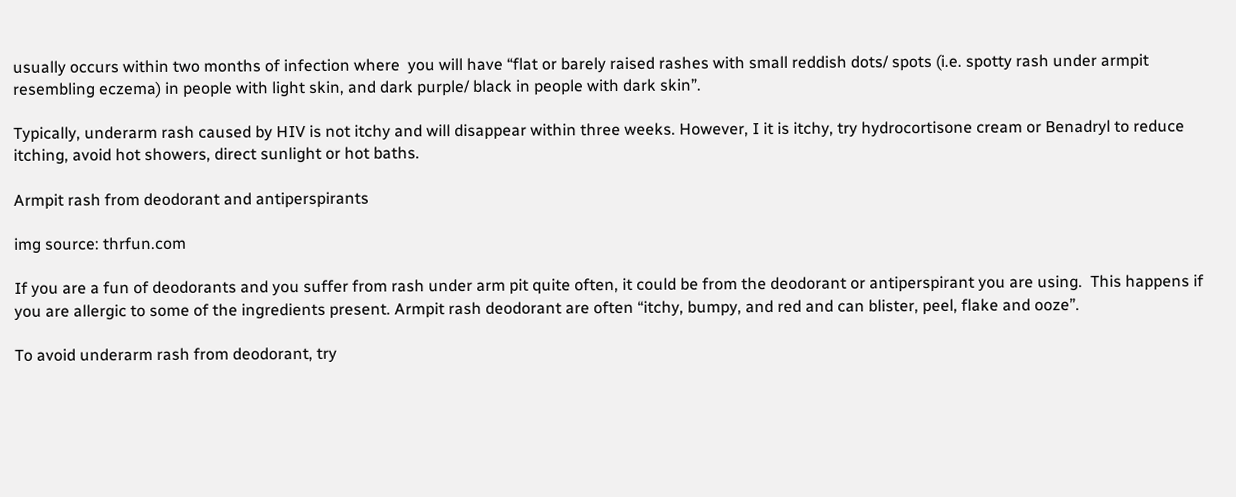usually occurs within two months of infection where  you will have “flat or barely raised rashes with small reddish dots/ spots (i.e. spotty rash under armpit resembling eczema) in people with light skin, and dark purple/ black in people with dark skin”.

Typically, underarm rash caused by HIV is not itchy and will disappear within three weeks. However, I it is itchy, try hydrocortisone cream or Benadryl to reduce itching, avoid hot showers, direct sunlight or hot baths.

Armpit rash from deodorant and antiperspirants

img source: thrfun.com

If you are a fun of deodorants and you suffer from rash under arm pit quite often, it could be from the deodorant or antiperspirant you are using.  This happens if you are allergic to some of the ingredients present. Armpit rash deodorant are often “itchy, bumpy, and red and can blister, peel, flake and ooze”.

To avoid underarm rash from deodorant, try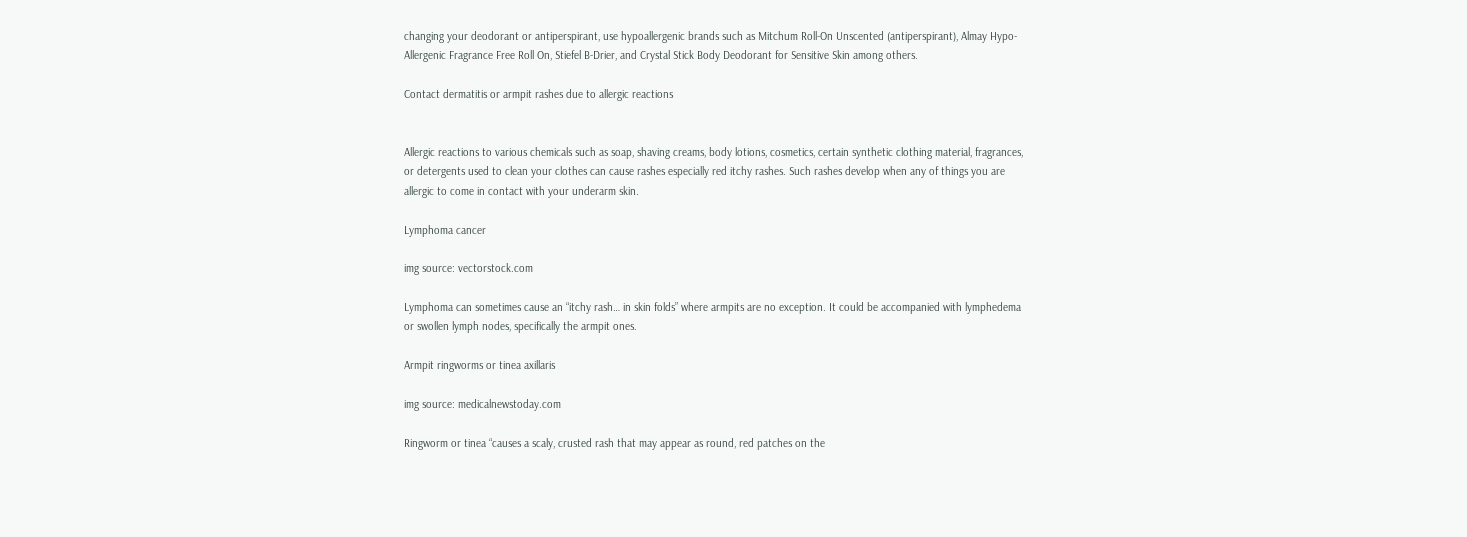changing your deodorant or antiperspirant, use hypoallergenic brands such as Mitchum Roll-On Unscented (antiperspirant), Almay Hypo-Allergenic Fragrance Free Roll On, Stiefel B-Drier, and Crystal Stick Body Deodorant for Sensitive Skin among others.

Contact dermatitis or armpit rashes due to allergic reactions


Allergic reactions to various chemicals such as soap, shaving creams, body lotions, cosmetics, certain synthetic clothing material, fragrances, or detergents used to clean your clothes can cause rashes especially red itchy rashes. Such rashes develop when any of things you are allergic to come in contact with your underarm skin.

Lymphoma cancer

img source: vectorstock.com

Lymphoma can sometimes cause an “itchy rash… in skin folds” where armpits are no exception. It could be accompanied with lymphedema or swollen lymph nodes, specifically the armpit ones.

Armpit ringworms or tinea axillaris

img source: medicalnewstoday.com

Ringworm or tinea “causes a scaly, crusted rash that may appear as round, red patches on the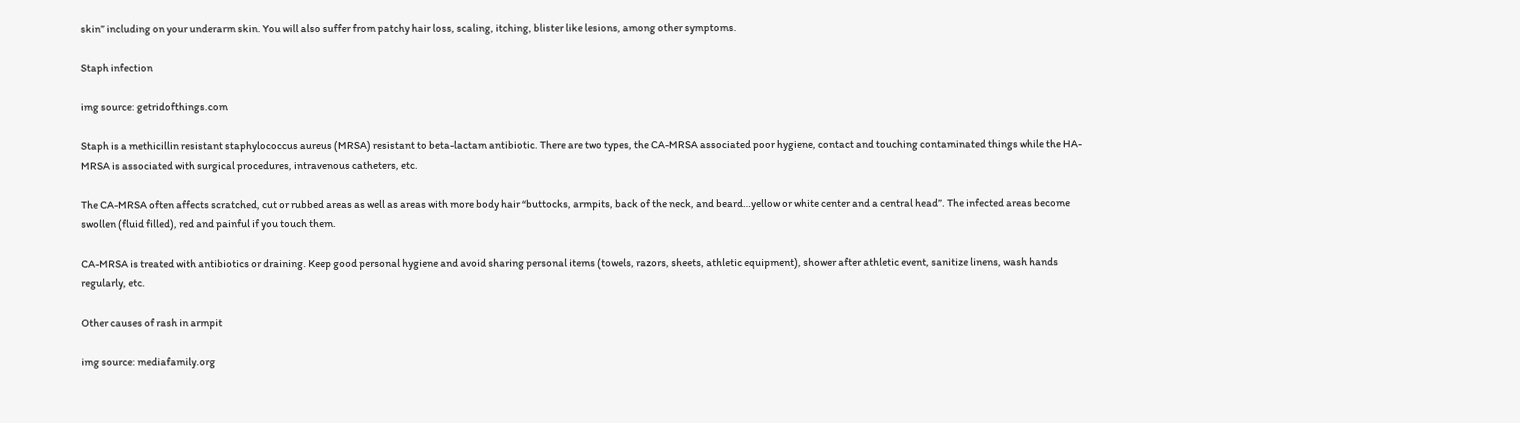skin” including on your underarm skin. You will also suffer from patchy hair loss, scaling, itching, blister like lesions, among other symptoms.

Staph infection

img source: getridofthings.com

Staph is a methicillin resistant staphylococcus aureus (MRSA) resistant to beta-lactam antibiotic. There are two types, the CA-MRSA associated poor hygiene, contact and touching contaminated things while the HA-MRSA is associated with surgical procedures, intravenous catheters, etc.

The CA-MRSA often affects scratched, cut or rubbed areas as well as areas with more body hair “buttocks, armpits, back of the neck, and beard…yellow or white center and a central head”. The infected areas become swollen (fluid filled), red and painful if you touch them.

CA-MRSA is treated with antibiotics or draining. Keep good personal hygiene and avoid sharing personal items (towels, razors, sheets, athletic equipment), shower after athletic event, sanitize linens, wash hands regularly, etc.

Other causes of rash in armpit

img source: mediafamily.org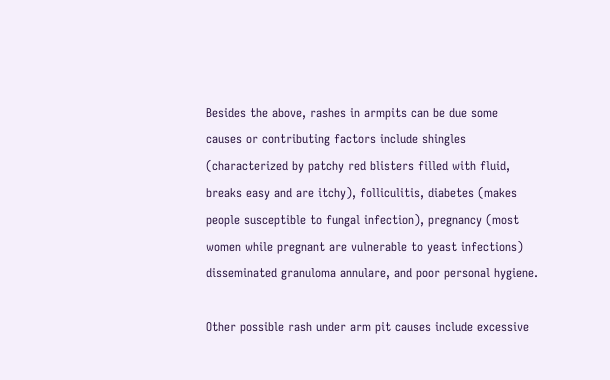Besides the above, rashes in armpits can be due some  causes or contributing factors include shingles (characterized by patchy red blisters filled with fluid, breaks easy and are itchy), folliculitis, diabetes (makes people susceptible to fungal infection), pregnancy (most women while pregnant are vulnerable to yeast infections) disseminated granuloma annulare, and poor personal hygiene.

Other possible rash under arm pit causes include excessive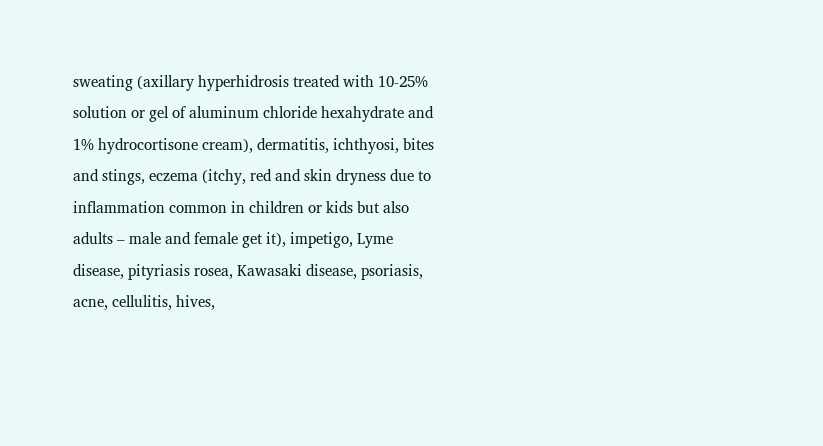sweating (axillary hyperhidrosis treated with 10-25% solution or gel of aluminum chloride hexahydrate and 1% hydrocortisone cream), dermatitis, ichthyosi, bites and stings, eczema (itchy, red and skin dryness due to inflammation common in children or kids but also adults – male and female get it), impetigo, Lyme disease, pityriasis rosea, Kawasaki disease, psoriasis, acne, cellulitis, hives,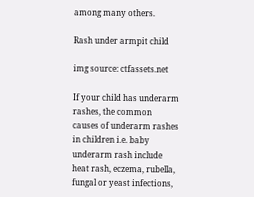among many others.

Rash under armpit child

img source: ctfassets.net

If your child has underarm rashes, the common causes of underarm rashes in children i.e. baby underarm rash include heat rash, eczema, rubella, fungal or yeast infections,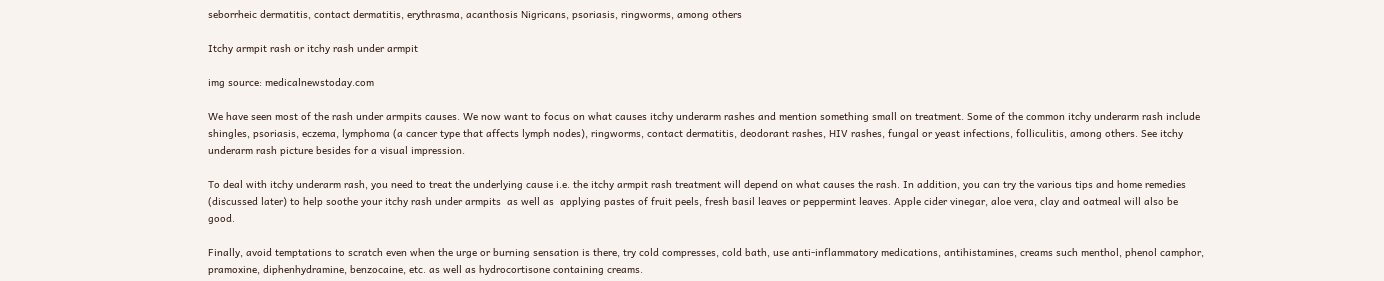seborrheic dermatitis, contact dermatitis, erythrasma, acanthosis Nigricans, psoriasis, ringworms, among others

Itchy armpit rash or itchy rash under armpit

img source: medicalnewstoday.com

We have seen most of the rash under armpits causes. We now want to focus on what causes itchy underarm rashes and mention something small on treatment. Some of the common itchy underarm rash include shingles, psoriasis, eczema, lymphoma (a cancer type that affects lymph nodes), ringworms, contact dermatitis, deodorant rashes, HIV rashes, fungal or yeast infections, folliculitis, among others. See itchy underarm rash picture besides for a visual impression.

To deal with itchy underarm rash, you need to treat the underlying cause i.e. the itchy armpit rash treatment will depend on what causes the rash. In addition, you can try the various tips and home remedies (discussed later) to help soothe your itchy rash under armpits  as well as  applying pastes of fruit peels, fresh basil leaves or peppermint leaves. Apple cider vinegar, aloe vera, clay and oatmeal will also be good.

Finally, avoid temptations to scratch even when the urge or burning sensation is there, try cold compresses, cold bath, use anti-inflammatory medications, antihistamines, creams such menthol, phenol camphor, pramoxine, diphenhydramine, benzocaine, etc. as well as hydrocortisone containing creams.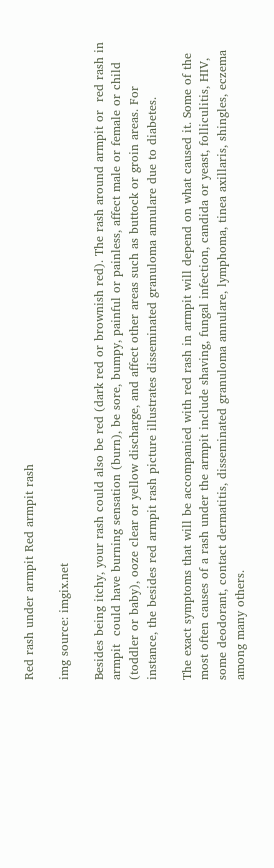Red rash under armpit Red armpit rash

img source: imgix.net

Besides being itchy, your rash could also be red (dark red or brownish red). The rash around armpit or  red rash in armpit  could have burning sensation (burn), be sore, bumpy, painful or painless, affect male or female or child (toddler or baby), ooze clear or yellow discharge, and affect other areas such as buttock or groin areas. For instance, the besides red armpit rash picture illustrates disseminated granuloma annulare due to diabetes.

The exact symptoms that will be accompanied with red rash in armpit will depend on what caused it. Some of the most often causes of a rash under the armpit include shaving, fungal infection, candida or yeast, folliculitis, HIV, some deodorant, contact dermatitis, disseminated granuloma annulare, lymphoma, tinea axillaris, shingles, eczema among many others.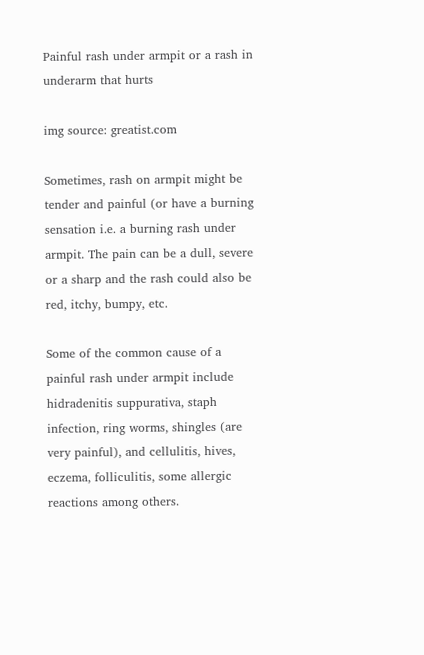Painful rash under armpit or a rash in underarm that hurts

img source: greatist.com

Sometimes, rash on armpit might be tender and painful (or have a burning sensation i.e. a burning rash under armpit. The pain can be a dull, severe or a sharp and the rash could also be red, itchy, bumpy, etc.

Some of the common cause of a painful rash under armpit include hidradenitis suppurativa, staph infection, ring worms, shingles (are very painful), and cellulitis, hives, eczema, folliculitis, some allergic reactions among others.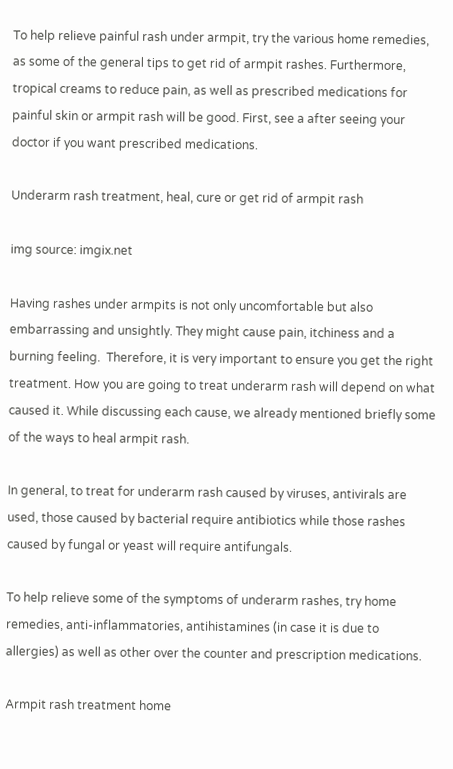To help relieve painful rash under armpit, try the various home remedies, as some of the general tips to get rid of armpit rashes. Furthermore, tropical creams to reduce pain, as well as prescribed medications for painful skin or armpit rash will be good. First, see a after seeing your doctor if you want prescribed medications.

Underarm rash treatment, heal, cure or get rid of armpit rash

img source: imgix.net

Having rashes under armpits is not only uncomfortable but also embarrassing and unsightly. They might cause pain, itchiness and a burning feeling.  Therefore, it is very important to ensure you get the right treatment. How you are going to treat underarm rash will depend on what caused it. While discussing each cause, we already mentioned briefly some of the ways to heal armpit rash.

In general, to treat for underarm rash caused by viruses, antivirals are used, those caused by bacterial require antibiotics while those rashes caused by fungal or yeast will require antifungals.

To help relieve some of the symptoms of underarm rashes, try home remedies, anti-inflammatories, antihistamines (in case it is due to allergies) as well as other over the counter and prescription medications.

Armpit rash treatment home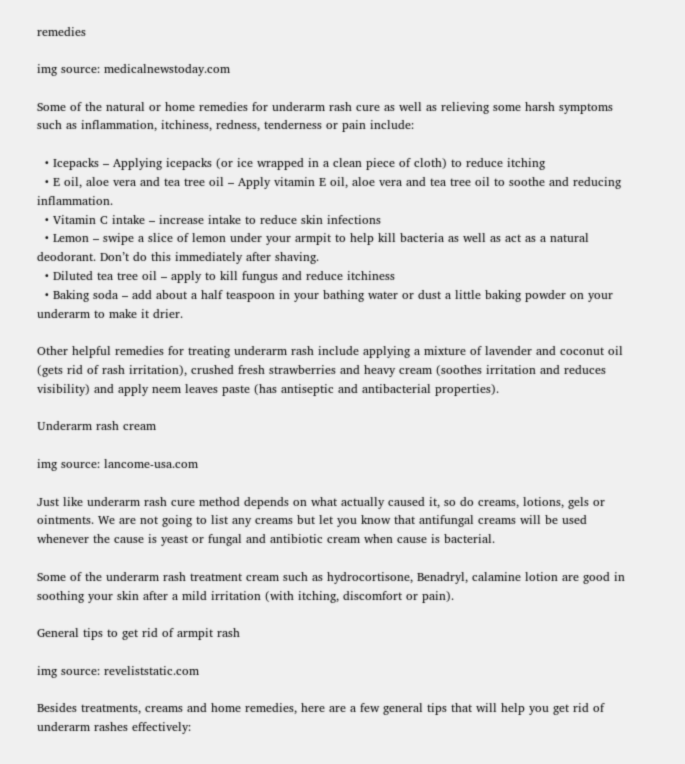remedies

img source: medicalnewstoday.com

Some of the natural or home remedies for underarm rash cure as well as relieving some harsh symptoms such as inflammation, itchiness, redness, tenderness or pain include:

  • Icepacks – Applying icepacks (or ice wrapped in a clean piece of cloth) to reduce itching
  • E oil, aloe vera and tea tree oil – Apply vitamin E oil, aloe vera and tea tree oil to soothe and reducing inflammation.
  • Vitamin C intake – increase intake to reduce skin infections
  • Lemon – swipe a slice of lemon under your armpit to help kill bacteria as well as act as a natural deodorant. Don’t do this immediately after shaving.
  • Diluted tea tree oil – apply to kill fungus and reduce itchiness
  • Baking soda – add about a half teaspoon in your bathing water or dust a little baking powder on your underarm to make it drier.

Other helpful remedies for treating underarm rash include applying a mixture of lavender and coconut oil (gets rid of rash irritation), crushed fresh strawberries and heavy cream (soothes irritation and reduces visibility) and apply neem leaves paste (has antiseptic and antibacterial properties).

Underarm rash cream

img source: lancome-usa.com

Just like underarm rash cure method depends on what actually caused it, so do creams, lotions, gels or ointments. We are not going to list any creams but let you know that antifungal creams will be used whenever the cause is yeast or fungal and antibiotic cream when cause is bacterial.

Some of the underarm rash treatment cream such as hydrocortisone, Benadryl, calamine lotion are good in soothing your skin after a mild irritation (with itching, discomfort or pain).

General tips to get rid of armpit rash

img source: reveliststatic.com

Besides treatments, creams and home remedies, here are a few general tips that will help you get rid of underarm rashes effectively: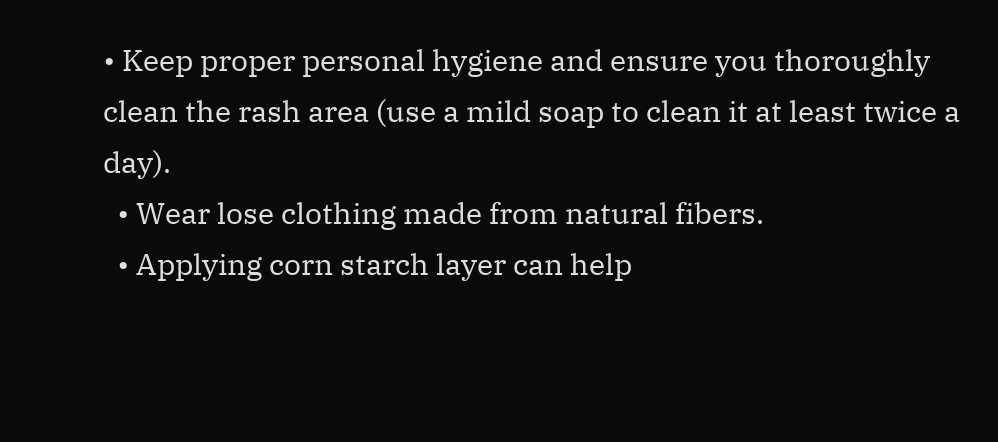• Keep proper personal hygiene and ensure you thoroughly clean the rash area (use a mild soap to clean it at least twice a day).
  • Wear lose clothing made from natural fibers.
  • Applying corn starch layer can help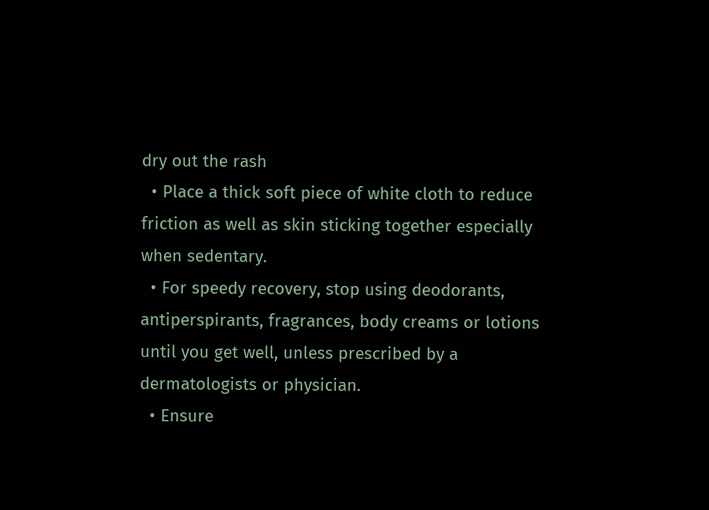dry out the rash
  • Place a thick soft piece of white cloth to reduce friction as well as skin sticking together especially when sedentary.
  • For speedy recovery, stop using deodorants, antiperspirants, fragrances, body creams or lotions until you get well, unless prescribed by a dermatologists or physician.
  • Ensure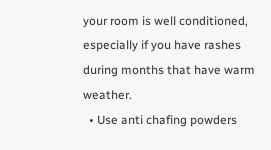your room is well conditioned, especially if you have rashes during months that have warm weather.
  • Use anti chafing powders